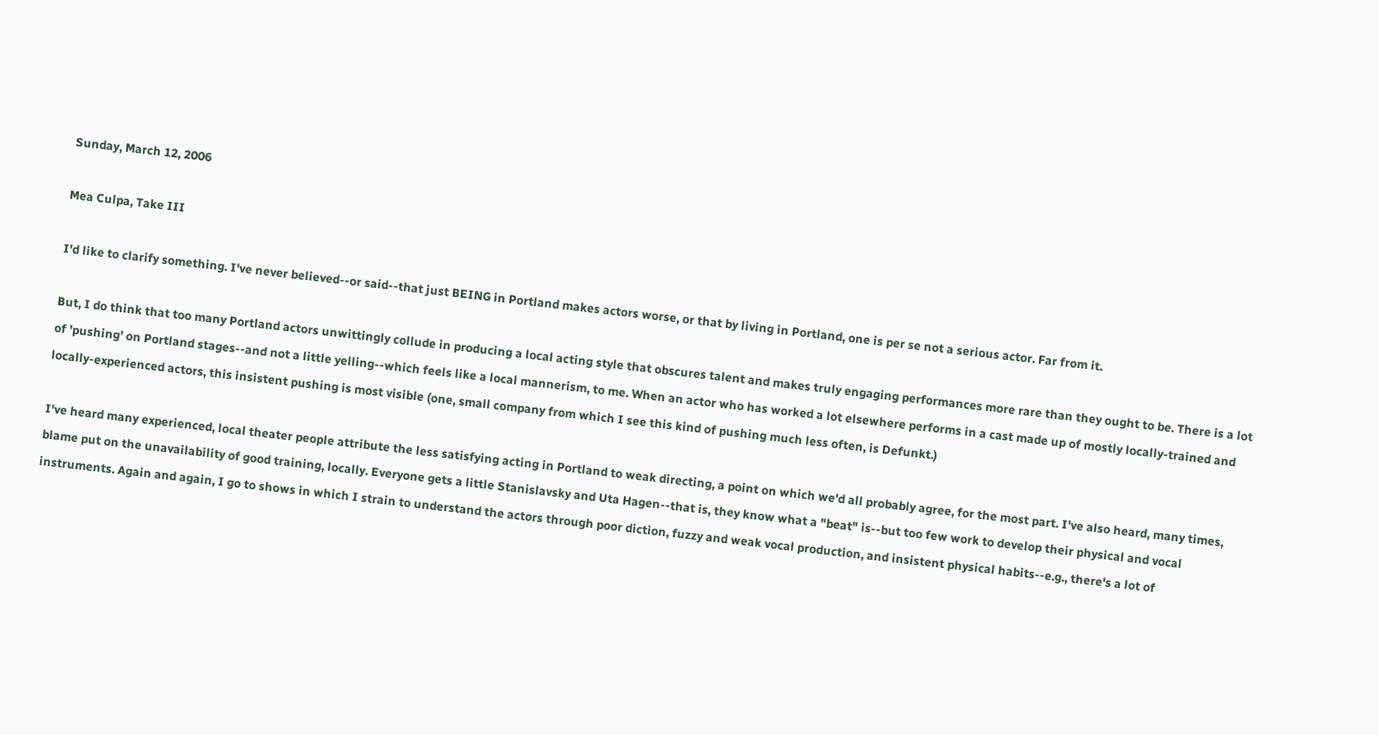Sunday, March 12, 2006

Mea Culpa, Take III

I'd like to clarify something. I've never believed--or said--that just BEING in Portland makes actors worse, or that by living in Portland, one is per se not a serious actor. Far from it.

But, I do think that too many Portland actors unwittingly collude in producing a local acting style that obscures talent and makes truly engaging performances more rare than they ought to be. There is a lot of 'pushing' on Portland stages--and not a little yelling--which feels like a local mannerism, to me. When an actor who has worked a lot elsewhere performs in a cast made up of mostly locally-trained and locally-experienced actors, this insistent pushing is most visible (one, small company from which I see this kind of pushing much less often, is Defunkt.)

I've heard many experienced, local theater people attribute the less satisfying acting in Portland to weak directing, a point on which we'd all probably agree, for the most part. I've also heard, many times, blame put on the unavailability of good training, locally. Everyone gets a little Stanislavsky and Uta Hagen--that is, they know what a "beat" is--but too few work to develop their physical and vocal instruments. Again and again, I go to shows in which I strain to understand the actors through poor diction, fuzzy and weak vocal production, and insistent physical habits--e.g., there's a lot of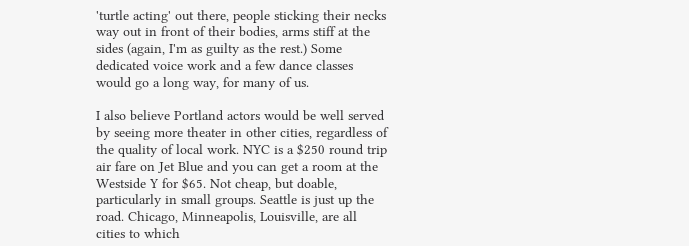'turtle acting' out there, people sticking their necks way out in front of their bodies, arms stiff at the sides (again, I'm as guilty as the rest.) Some dedicated voice work and a few dance classes would go a long way, for many of us.

I also believe Portland actors would be well served by seeing more theater in other cities, regardless of the quality of local work. NYC is a $250 round trip air fare on Jet Blue and you can get a room at the Westside Y for $65. Not cheap, but doable, particularly in small groups. Seattle is just up the road. Chicago, Minneapolis, Louisville, are all cities to which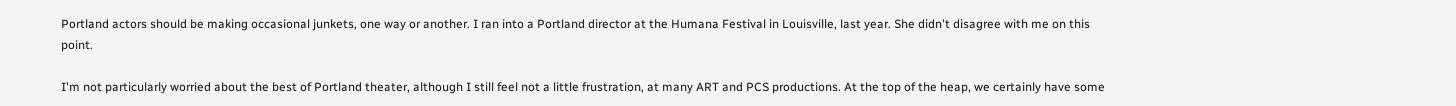Portland actors should be making occasional junkets, one way or another. I ran into a Portland director at the Humana Festival in Louisville, last year. She didn't disagree with me on this point.

I'm not particularly worried about the best of Portland theater, although I still feel not a little frustration, at many ART and PCS productions. At the top of the heap, we certainly have some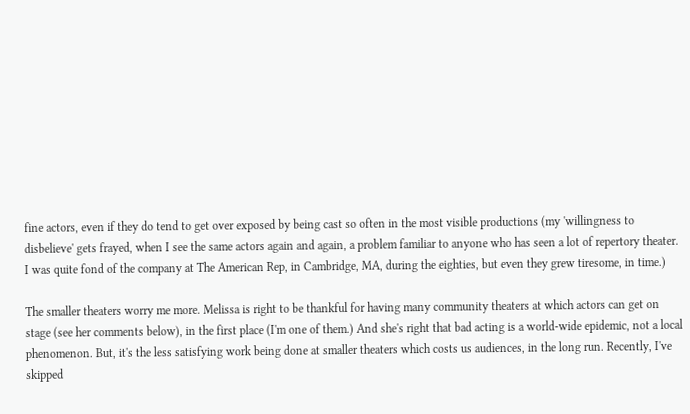fine actors, even if they do tend to get over exposed by being cast so often in the most visible productions (my 'willingness to disbelieve' gets frayed, when I see the same actors again and again, a problem familiar to anyone who has seen a lot of repertory theater. I was quite fond of the company at The American Rep, in Cambridge, MA, during the eighties, but even they grew tiresome, in time.)

The smaller theaters worry me more. Melissa is right to be thankful for having many community theaters at which actors can get on stage (see her comments below), in the first place (I'm one of them.) And she's right that bad acting is a world-wide epidemic, not a local phenomenon. But, it's the less satisfying work being done at smaller theaters which costs us audiences, in the long run. Recently, I've skipped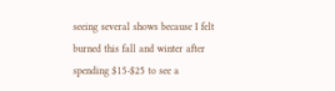seeing several shows because I felt burned this fall and winter after spending $15-$25 to see a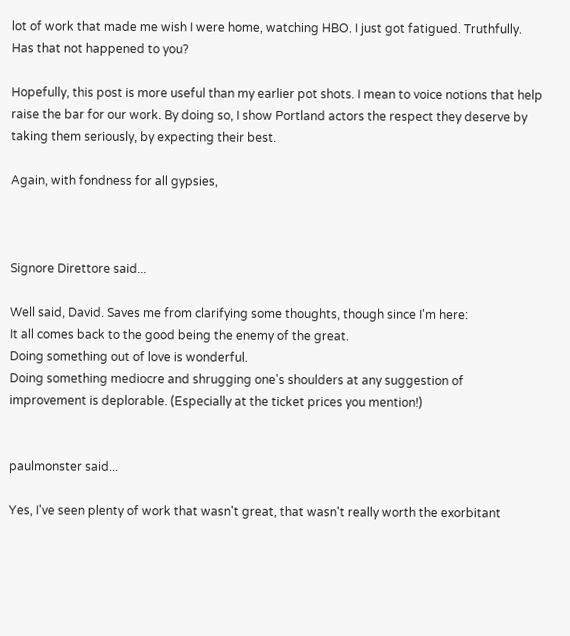lot of work that made me wish I were home, watching HBO. I just got fatigued. Truthfully. Has that not happened to you?

Hopefully, this post is more useful than my earlier pot shots. I mean to voice notions that help raise the bar for our work. By doing so, I show Portland actors the respect they deserve by taking them seriously, by expecting their best.

Again, with fondness for all gypsies,



Signore Direttore said...

Well said, David. Saves me from clarifying some thoughts, though since I'm here:
It all comes back to the good being the enemy of the great.
Doing something out of love is wonderful.
Doing something mediocre and shrugging one's shoulders at any suggestion of improvement is deplorable. (Especially at the ticket prices you mention!)


paulmonster said...

Yes, I've seen plenty of work that wasn't great, that wasn't really worth the exorbitant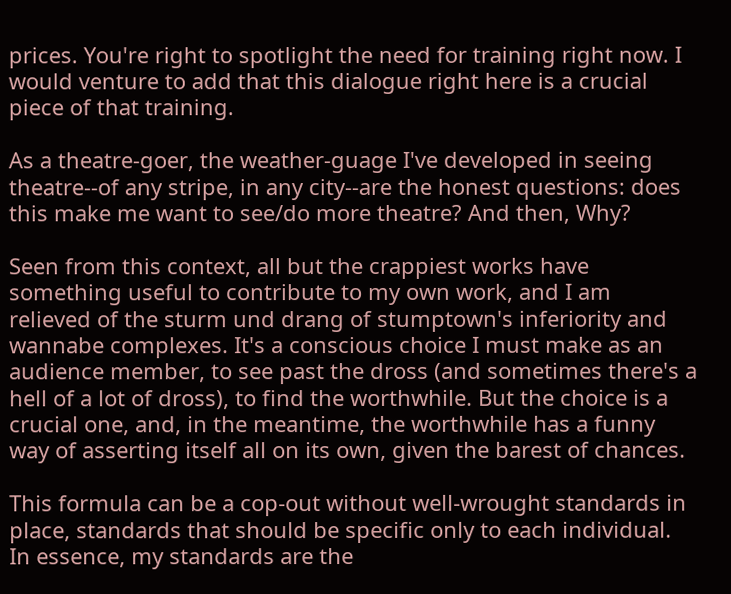prices. You're right to spotlight the need for training right now. I would venture to add that this dialogue right here is a crucial piece of that training.

As a theatre-goer, the weather-guage I've developed in seeing theatre--of any stripe, in any city--are the honest questions: does this make me want to see/do more theatre? And then, Why?

Seen from this context, all but the crappiest works have something useful to contribute to my own work, and I am relieved of the sturm und drang of stumptown's inferiority and wannabe complexes. It's a conscious choice I must make as an audience member, to see past the dross (and sometimes there's a hell of a lot of dross), to find the worthwhile. But the choice is a crucial one, and, in the meantime, the worthwhile has a funny way of asserting itself all on its own, given the barest of chances.

This formula can be a cop-out without well-wrought standards in place, standards that should be specific only to each individual. In essence, my standards are the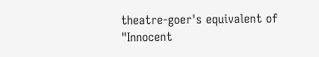theatre-goer's equivalent of "Innocent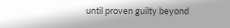until proven guilty beyond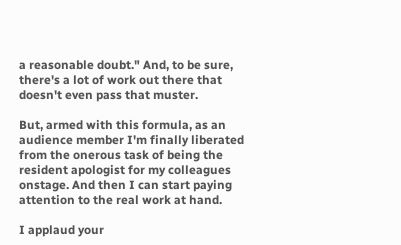a reasonable doubt." And, to be sure, there's a lot of work out there that doesn't even pass that muster.

But, armed with this formula, as an audience member I'm finally liberated from the onerous task of being the resident apologist for my colleagues onstage. And then I can start paying attention to the real work at hand.

I applaud your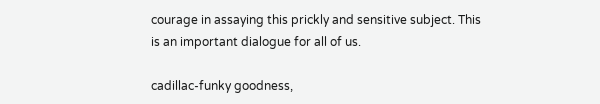courage in assaying this prickly and sensitive subject. This is an important dialogue for all of us.

cadillac-funky goodness,